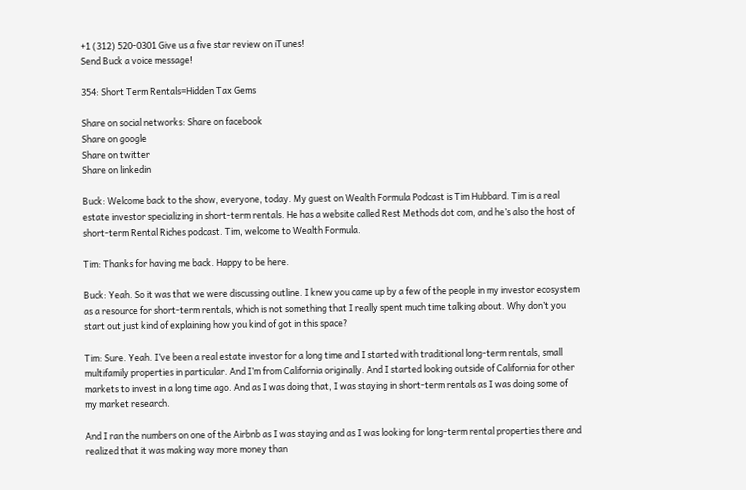+1 (312) 520-0301 Give us a five star review on iTunes!
Send Buck a voice message!

354: Short Term Rentals=Hidden Tax Gems

Share on social networks: Share on facebook
Share on google
Share on twitter
Share on linkedin

Buck: Welcome back to the show, everyone, today. My guest on Wealth Formula Podcast is Tim Hubbard. Tim is a real estate investor specializing in short-term rentals. He has a website called Rest Methods dot com, and he’s also the host of short-term Rental Riches podcast. Tim, welcome to Wealth Formula.

Tim: Thanks for having me back. Happy to be here.

Buck: Yeah. So it was that we were discussing outline. I knew you came up by a few of the people in my investor ecosystem as a resource for short-term rentals, which is not something that I really spent much time talking about. Why don’t you start out just kind of explaining how you kind of got in this space?

Tim: Sure. Yeah. I’ve been a real estate investor for a long time and I started with traditional long-term rentals, small multifamily properties in particular. And I’m from California originally. And I started looking outside of California for other markets to invest in a long time ago. And as I was doing that, I was staying in short-term rentals as I was doing some of my market research.

And I ran the numbers on one of the Airbnb as I was staying and as I was looking for long-term rental properties there and realized that it was making way more money than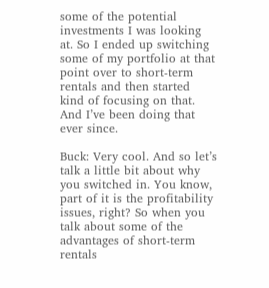some of the potential investments I was looking at. So I ended up switching some of my portfolio at that point over to short-term rentals and then started kind of focusing on that. And I’ve been doing that ever since.

Buck: Very cool. And so let’s talk a little bit about why you switched in. You know, part of it is the profitability issues, right? So when you talk about some of the advantages of short-term rentals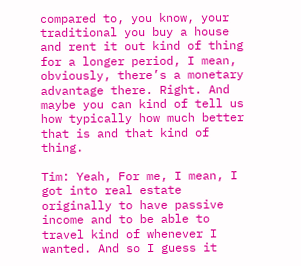compared to, you know, your traditional you buy a house and rent it out kind of thing for a longer period, I mean, obviously, there’s a monetary advantage there. Right. And maybe you can kind of tell us how typically how much better that is and that kind of thing.

Tim: Yeah, For me, I mean, I got into real estate originally to have passive income and to be able to travel kind of whenever I wanted. And so I guess it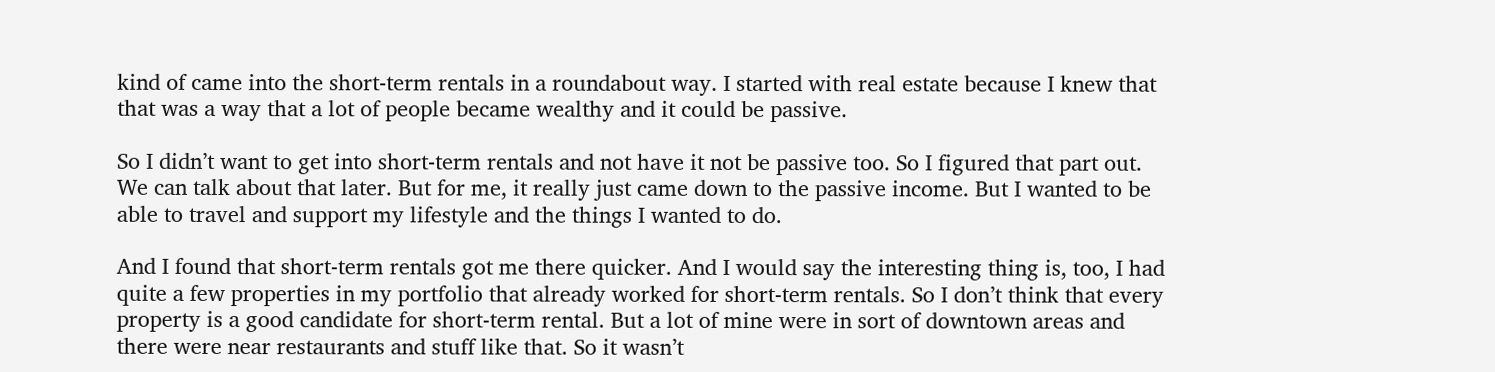kind of came into the short-term rentals in a roundabout way. I started with real estate because I knew that that was a way that a lot of people became wealthy and it could be passive.

So I didn’t want to get into short-term rentals and not have it not be passive too. So I figured that part out. We can talk about that later. But for me, it really just came down to the passive income. But I wanted to be able to travel and support my lifestyle and the things I wanted to do.

And I found that short-term rentals got me there quicker. And I would say the interesting thing is, too, I had quite a few properties in my portfolio that already worked for short-term rentals. So I don’t think that every property is a good candidate for short-term rental. But a lot of mine were in sort of downtown areas and there were near restaurants and stuff like that. So it wasn’t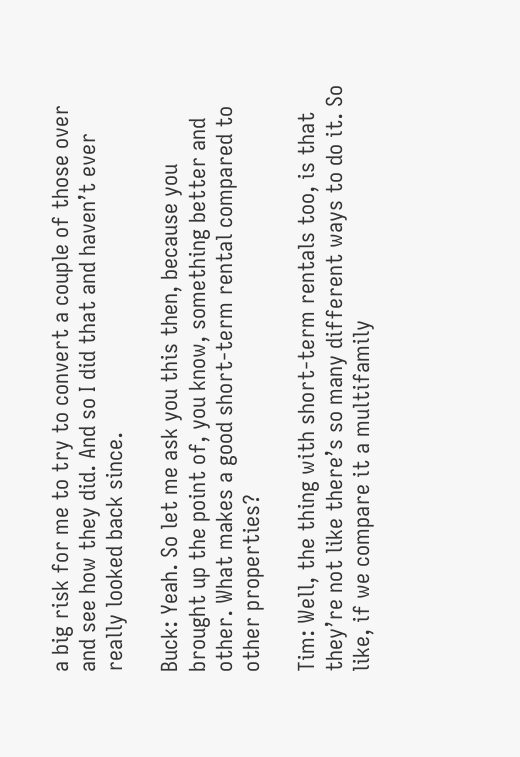a big risk for me to try to convert a couple of those over and see how they did. And so I did that and haven’t ever really looked back since.

Buck: Yeah. So let me ask you this then, because you brought up the point of, you know, something better and other. What makes a good short-term rental compared to other properties?

Tim: Well, the thing with short-term rentals too, is that they’re not like there’s so many different ways to do it. So like, if we compare it a multifamily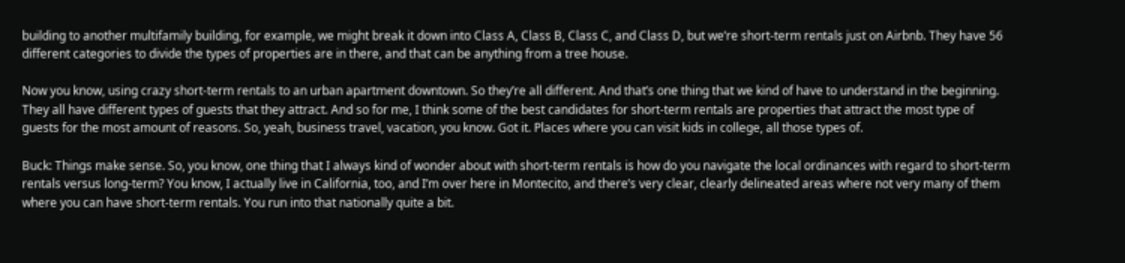building to another multifamily building, for example, we might break it down into Class A, Class B, Class C, and Class D, but we’re short-term rentals just on Airbnb. They have 56 different categories to divide the types of properties are in there, and that can be anything from a tree house.

Now you know, using crazy short-term rentals to an urban apartment downtown. So they’re all different. And that’s one thing that we kind of have to understand in the beginning. They all have different types of guests that they attract. And so for me, I think some of the best candidates for short-term rentals are properties that attract the most type of guests for the most amount of reasons. So, yeah, business travel, vacation, you know. Got it. Places where you can visit kids in college, all those types of.

Buck: Things make sense. So, you know, one thing that I always kind of wonder about with short-term rentals is how do you navigate the local ordinances with regard to short-term rentals versus long-term? You know, I actually live in California, too, and I’m over here in Montecito, and there’s very clear, clearly delineated areas where not very many of them where you can have short-term rentals. You run into that nationally quite a bit.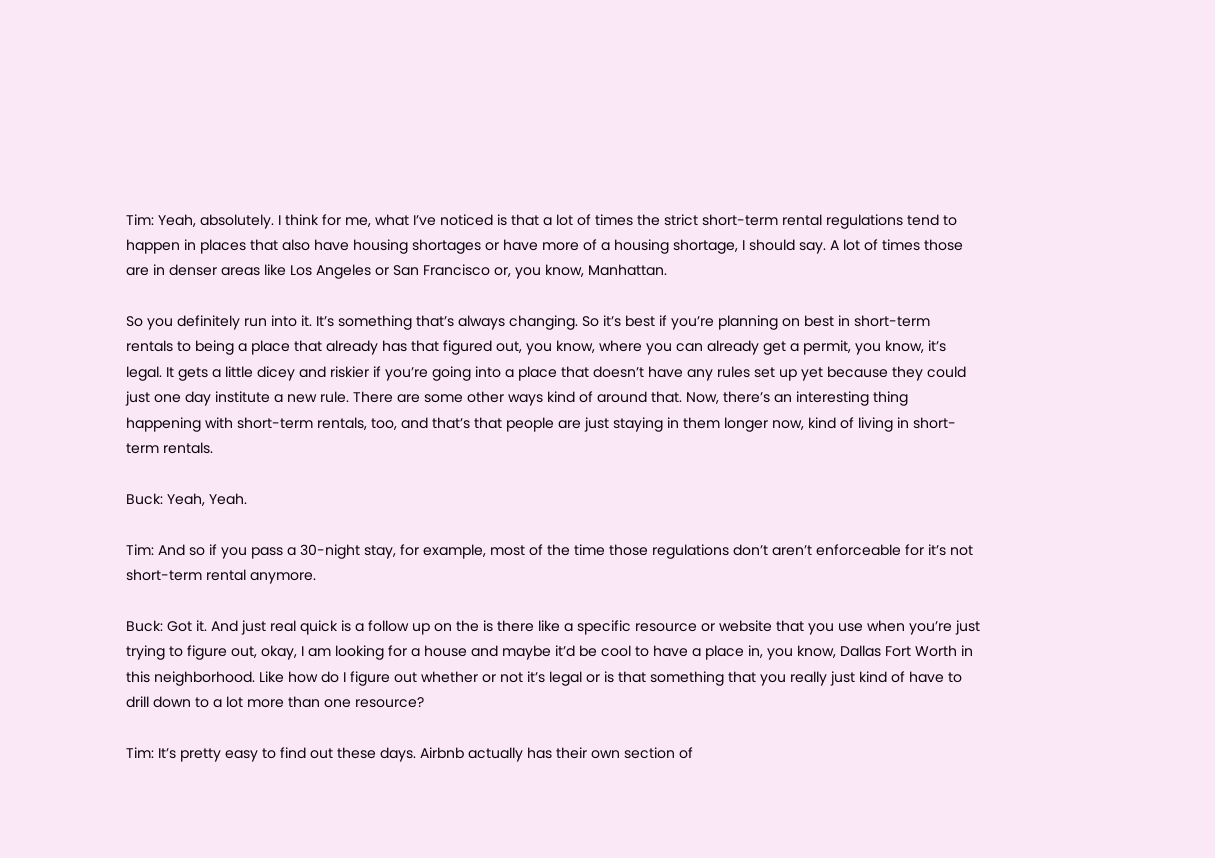Tim: Yeah, absolutely. I think for me, what I’ve noticed is that a lot of times the strict short-term rental regulations tend to happen in places that also have housing shortages or have more of a housing shortage, I should say. A lot of times those are in denser areas like Los Angeles or San Francisco or, you know, Manhattan.

So you definitely run into it. It’s something that’s always changing. So it’s best if you’re planning on best in short-term rentals to being a place that already has that figured out, you know, where you can already get a permit, you know, it’s legal. It gets a little dicey and riskier if you’re going into a place that doesn’t have any rules set up yet because they could just one day institute a new rule. There are some other ways kind of around that. Now, there’s an interesting thing happening with short-term rentals, too, and that’s that people are just staying in them longer now, kind of living in short-term rentals.

Buck: Yeah, Yeah.

Tim: And so if you pass a 30-night stay, for example, most of the time those regulations don’t aren’t enforceable for it’s not short-term rental anymore.

Buck: Got it. And just real quick is a follow up on the is there like a specific resource or website that you use when you’re just trying to figure out, okay, I am looking for a house and maybe it’d be cool to have a place in, you know, Dallas Fort Worth in this neighborhood. Like how do I figure out whether or not it’s legal or is that something that you really just kind of have to drill down to a lot more than one resource?

Tim: It’s pretty easy to find out these days. Airbnb actually has their own section of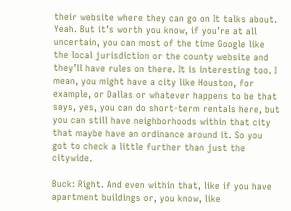their website where they can go on It talks about. Yeah. But it’s worth you know, if you’re at all uncertain, you can most of the time Google like the local jurisdiction or the county website and they’ll have rules on there. It is interesting too. I mean, you might have a city like Houston, for example, or Dallas or whatever happens to be that says, yes, you can do short-term rentals here, but you can still have neighborhoods within that city that maybe have an ordinance around it. So you got to check a little further than just the citywide.

Buck: Right. And even within that, like if you have apartment buildings or, you know, like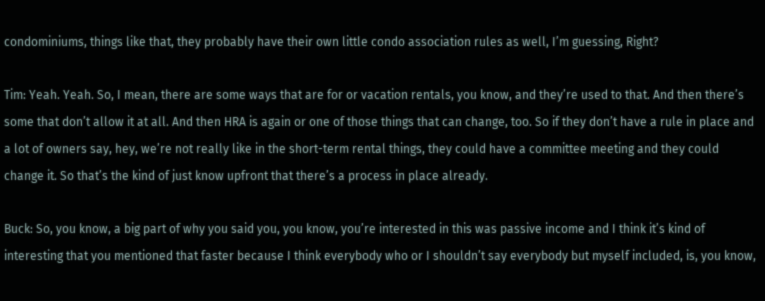condominiums, things like that, they probably have their own little condo association rules as well, I’m guessing, Right?

Tim: Yeah. Yeah. So, I mean, there are some ways that are for or vacation rentals, you know, and they’re used to that. And then there’s some that don’t allow it at all. And then HRA is again or one of those things that can change, too. So if they don’t have a rule in place and a lot of owners say, hey, we’re not really like in the short-term rental things, they could have a committee meeting and they could change it. So that’s the kind of just know upfront that there’s a process in place already.

Buck: So, you know, a big part of why you said you, you know, you’re interested in this was passive income and I think it’s kind of interesting that you mentioned that faster because I think everybody who or I shouldn’t say everybody but myself included, is, you know,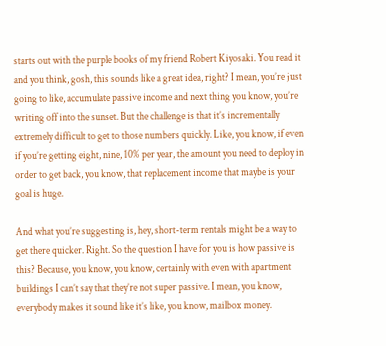starts out with the purple books of my friend Robert Kiyosaki. You read it and you think, gosh, this sounds like a great idea, right? I mean, you’re just going to like, accumulate passive income and next thing you know, you’re writing off into the sunset. But the challenge is that it’s incrementally extremely difficult to get to those numbers quickly. Like, you know, if even if you’re getting eight, nine, 10% per year, the amount you need to deploy in order to get back, you know, that replacement income that maybe is your goal is huge.

And what you’re suggesting is, hey, short-term rentals might be a way to get there quicker. Right. So the question I have for you is how passive is this? Because, you know, you know, certainly with even with apartment buildings I can’t say that they’re not super passive. I mean, you know, everybody makes it sound like it’s like, you know, mailbox money.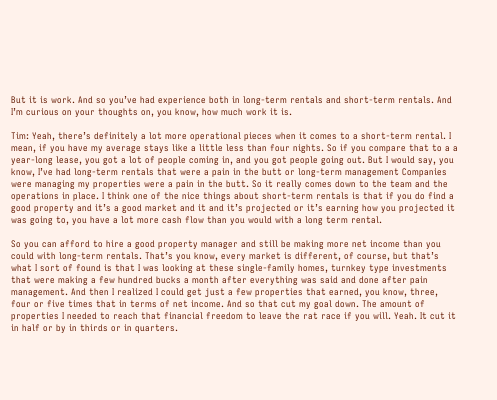But it is work. And so you’ve had experience both in long-term rentals and short-term rentals. And I’m curious on your thoughts on, you know, how much work it is.

Tim: Yeah, there’s definitely a lot more operational pieces when it comes to a short-term rental. I mean, if you have my average stays like a little less than four nights. So if you compare that to a a year-long lease, you got a lot of people coming in, and you got people going out. But I would say, you know, I’ve had long-term rentals that were a pain in the butt or long-term management Companies were managing my properties were a pain in the butt. So it really comes down to the team and the operations in place. I think one of the nice things about short-term rentals is that if you do find a good property and it’s a good market and it and it’s projected or it’s earning how you projected it was going to, you have a lot more cash flow than you would with a long term rental.

So you can afford to hire a good property manager and still be making more net income than you could with long-term rentals. That’s you know, every market is different, of course, but that’s what I sort of found is that I was looking at these single-family homes, turnkey type investments that were making a few hundred bucks a month after everything was said and done after pain management. And then I realized I could get just a few properties that earned, you know, three, four or five times that in terms of net income. And so that cut my goal down. The amount of properties I needed to reach that financial freedom to leave the rat race if you will. Yeah. It cut it in half or by in thirds or in quarters.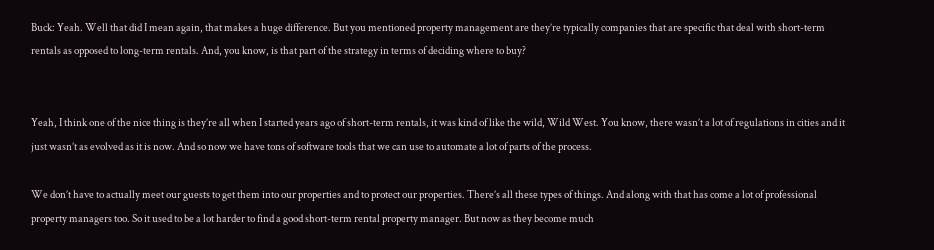Buck: Yeah. Well that did I mean again, that makes a huge difference. But you mentioned property management are they’re typically companies that are specific that deal with short-term rentals as opposed to long-term rentals. And, you know, is that part of the strategy in terms of deciding where to buy?


Yeah, I think one of the nice thing is they’re all when I started years ago of short-term rentals, it was kind of like the wild, Wild West. You know, there wasn’t a lot of regulations in cities and it just wasn’t as evolved as it is now. And so now we have tons of software tools that we can use to automate a lot of parts of the process.

We don’t have to actually meet our guests to get them into our properties and to protect our properties. There’s all these types of things. And along with that has come a lot of professional property managers too. So it used to be a lot harder to find a good short-term rental property manager. But now as they become much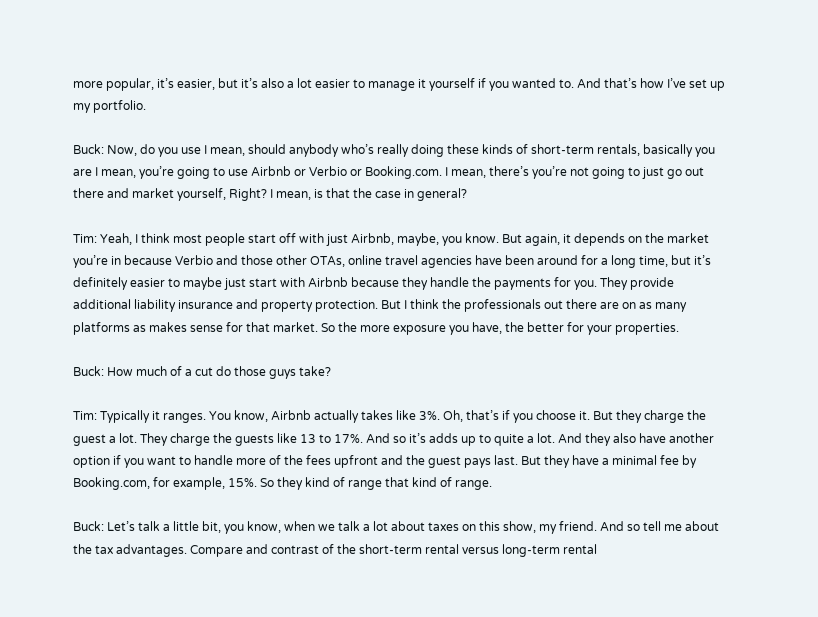more popular, it’s easier, but it’s also a lot easier to manage it yourself if you wanted to. And that’s how I’ve set up my portfolio.

Buck: Now, do you use I mean, should anybody who’s really doing these kinds of short-term rentals, basically you are I mean, you’re going to use Airbnb or Verbio or Booking.com. I mean, there’s you’re not going to just go out there and market yourself, Right? I mean, is that the case in general?

Tim: Yeah, I think most people start off with just Airbnb, maybe, you know. But again, it depends on the market you’re in because Verbio and those other OTAs, online travel agencies have been around for a long time, but it’s definitely easier to maybe just start with Airbnb because they handle the payments for you. They provide additional liability insurance and property protection. But I think the professionals out there are on as many platforms as makes sense for that market. So the more exposure you have, the better for your properties.

Buck: How much of a cut do those guys take?

Tim: Typically it ranges. You know, Airbnb actually takes like 3%. Oh, that’s if you choose it. But they charge the guest a lot. They charge the guests like 13 to 17%. And so it’s adds up to quite a lot. And they also have another option if you want to handle more of the fees upfront and the guest pays last. But they have a minimal fee by Booking.com, for example, 15%. So they kind of range that kind of range.

Buck: Let’s talk a little bit, you know, when we talk a lot about taxes on this show, my friend. And so tell me about the tax advantages. Compare and contrast of the short-term rental versus long-term rental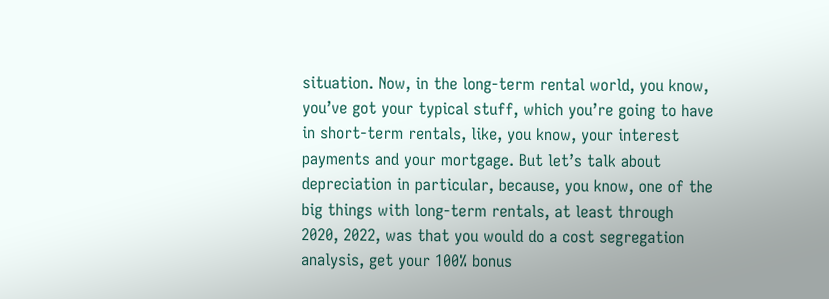situation. Now, in the long-term rental world, you know, you’ve got your typical stuff, which you’re going to have in short-term rentals, like, you know, your interest payments and your mortgage. But let’s talk about depreciation in particular, because, you know, one of the big things with long-term rentals, at least through 2020, 2022, was that you would do a cost segregation analysis, get your 100% bonus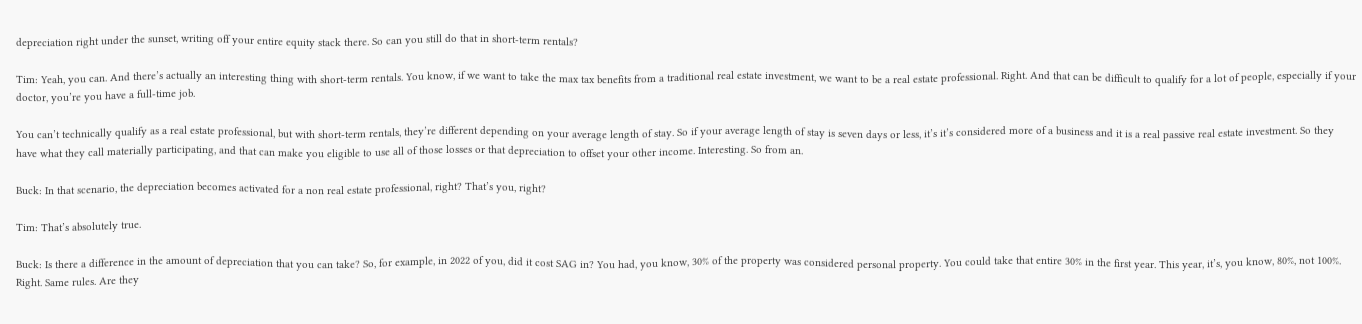depreciation right under the sunset, writing off your entire equity stack there. So can you still do that in short-term rentals?

Tim: Yeah, you can. And there’s actually an interesting thing with short-term rentals. You know, if we want to take the max tax benefits from a traditional real estate investment, we want to be a real estate professional. Right. And that can be difficult to qualify for a lot of people, especially if your doctor, you’re you have a full-time job.

You can’t technically qualify as a real estate professional, but with short-term rentals, they’re different depending on your average length of stay. So if your average length of stay is seven days or less, it’s it’s considered more of a business and it is a real passive real estate investment. So they have what they call materially participating, and that can make you eligible to use all of those losses or that depreciation to offset your other income. Interesting. So from an.

Buck: In that scenario, the depreciation becomes activated for a non real estate professional, right? That’s you, right?

Tim: That’s absolutely true.

Buck: Is there a difference in the amount of depreciation that you can take? So, for example, in 2022 of you, did it cost SAG in? You had, you know, 30% of the property was considered personal property. You could take that entire 30% in the first year. This year, it’s, you know, 80%, not 100%. Right. Same rules. Are they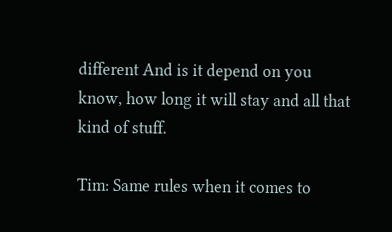different And is it depend on you know, how long it will stay and all that kind of stuff.

Tim: Same rules when it comes to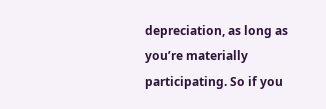depreciation, as long as you’re materially participating. So if you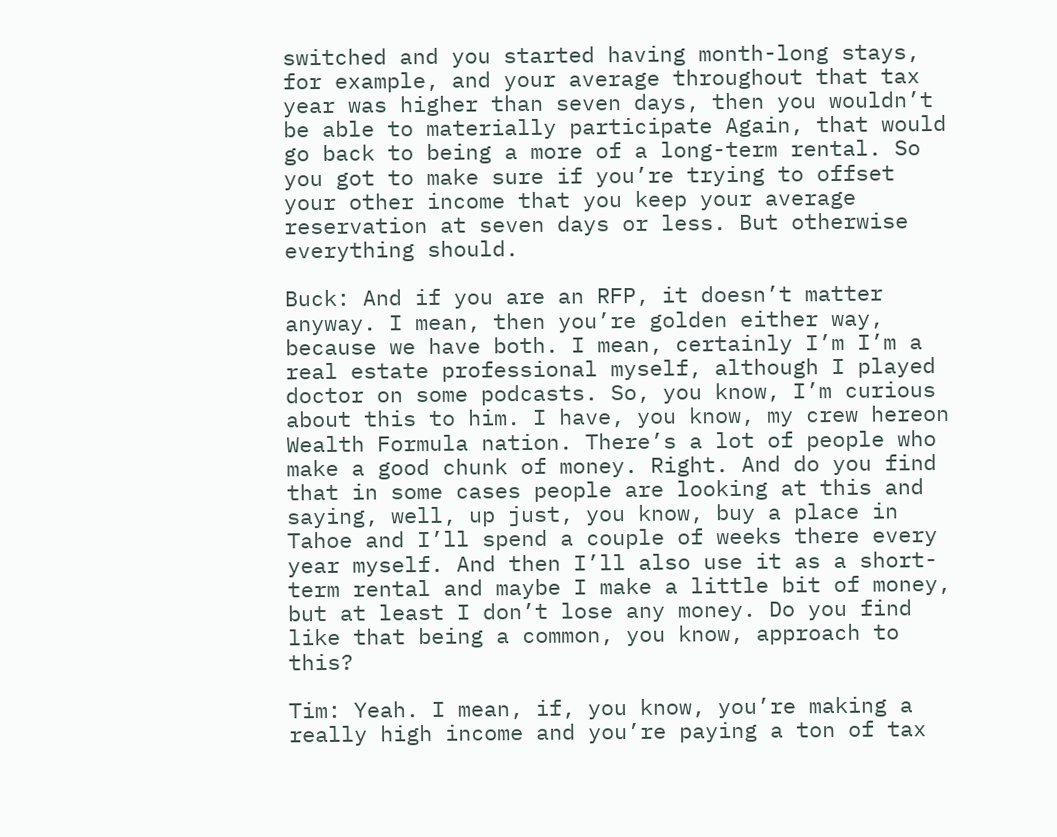switched and you started having month-long stays, for example, and your average throughout that tax year was higher than seven days, then you wouldn’t be able to materially participate Again, that would go back to being a more of a long-term rental. So you got to make sure if you’re trying to offset your other income that you keep your average reservation at seven days or less. But otherwise everything should.

Buck: And if you are an RFP, it doesn’t matter anyway. I mean, then you’re golden either way, because we have both. I mean, certainly I’m I’m a real estate professional myself, although I played doctor on some podcasts. So, you know, I’m curious about this to him. I have, you know, my crew hereon Wealth Formula nation. There’s a lot of people who make a good chunk of money. Right. And do you find that in some cases people are looking at this and saying, well, up just, you know, buy a place in Tahoe and I’ll spend a couple of weeks there every year myself. And then I’ll also use it as a short-term rental and maybe I make a little bit of money, but at least I don’t lose any money. Do you find like that being a common, you know, approach to this?

Tim: Yeah. I mean, if, you know, you’re making a really high income and you’re paying a ton of tax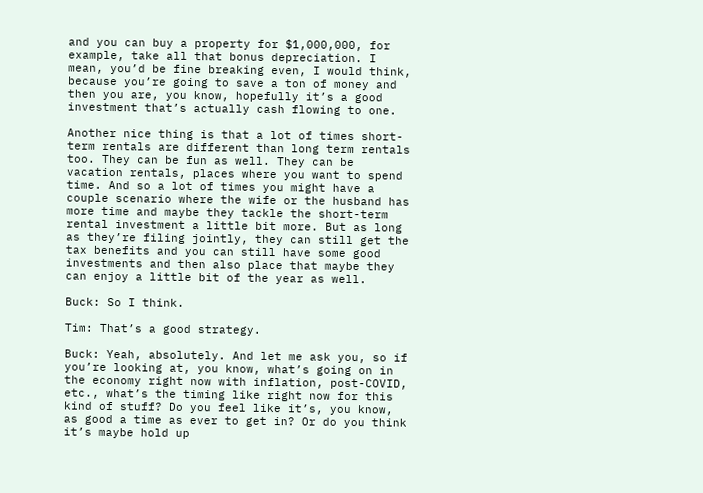and you can buy a property for $1,000,000, for example, take all that bonus depreciation. I mean, you’d be fine breaking even, I would think, because you’re going to save a ton of money and then you are, you know, hopefully it’s a good investment that’s actually cash flowing to one.

Another nice thing is that a lot of times short-term rentals are different than long term rentals too. They can be fun as well. They can be vacation rentals, places where you want to spend time. And so a lot of times you might have a couple scenario where the wife or the husband has more time and maybe they tackle the short-term rental investment a little bit more. But as long as they’re filing jointly, they can still get the tax benefits and you can still have some good investments and then also place that maybe they can enjoy a little bit of the year as well.

Buck: So I think.

Tim: That’s a good strategy.

Buck: Yeah, absolutely. And let me ask you, so if you’re looking at, you know, what’s going on in the economy right now with inflation, post-COVID, etc., what’s the timing like right now for this kind of stuff? Do you feel like it’s, you know, as good a time as ever to get in? Or do you think it’s maybe hold up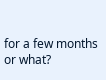for a few months or what?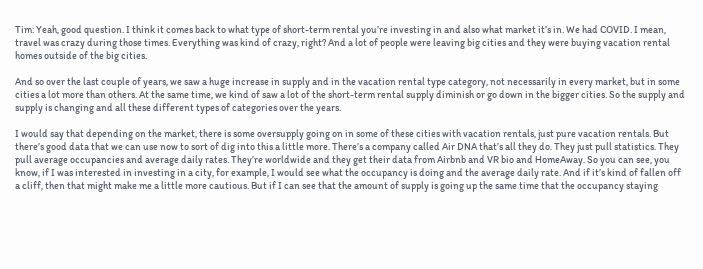Tim: Yeah, good question. I think it comes back to what type of short-term rental you’re investing in and also what market it’s in. We had COVID. I mean, travel was crazy during those times. Everything was kind of crazy, right? And a lot of people were leaving big cities and they were buying vacation rental homes outside of the big cities.

And so over the last couple of years, we saw a huge increase in supply and in the vacation rental type category, not necessarily in every market, but in some cities a lot more than others. At the same time, we kind of saw a lot of the short-term rental supply diminish or go down in the bigger cities. So the supply and supply is changing and all these different types of categories over the years.

I would say that depending on the market, there is some oversupply going on in some of these cities with vacation rentals, just pure vacation rentals. But there’s good data that we can use now to sort of dig into this a little more. There’s a company called Air DNA that’s all they do. They just pull statistics. They pull average occupancies and average daily rates. They’re worldwide and they get their data from Airbnb and VR bio and HomeAway. So you can see, you know, if I was interested in investing in a city, for example, I would see what the occupancy is doing and the average daily rate. And if it’s kind of fallen off a cliff, then that might make me a little more cautious. But if I can see that the amount of supply is going up the same time that the occupancy staying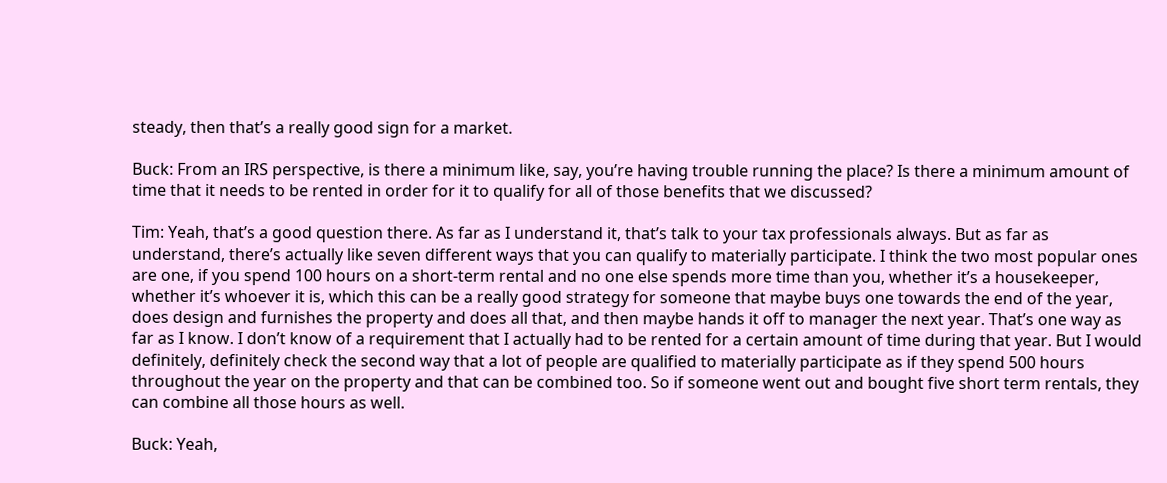steady, then that’s a really good sign for a market.

Buck: From an IRS perspective, is there a minimum like, say, you’re having trouble running the place? Is there a minimum amount of time that it needs to be rented in order for it to qualify for all of those benefits that we discussed?

Tim: Yeah, that’s a good question there. As far as I understand it, that’s talk to your tax professionals always. But as far as understand, there’s actually like seven different ways that you can qualify to materially participate. I think the two most popular ones are one, if you spend 100 hours on a short-term rental and no one else spends more time than you, whether it’s a housekeeper, whether it’s whoever it is, which this can be a really good strategy for someone that maybe buys one towards the end of the year, does design and furnishes the property and does all that, and then maybe hands it off to manager the next year. That’s one way as far as I know. I don’t know of a requirement that I actually had to be rented for a certain amount of time during that year. But I would definitely, definitely check the second way that a lot of people are qualified to materially participate as if they spend 500 hours throughout the year on the property and that can be combined too. So if someone went out and bought five short term rentals, they can combine all those hours as well.

Buck: Yeah,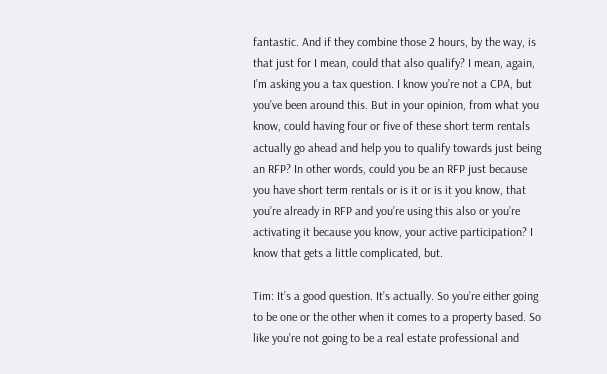fantastic. And if they combine those 2 hours, by the way, is that just for I mean, could that also qualify? I mean, again, I’m asking you a tax question. I know you’re not a CPA, but you’ve been around this. But in your opinion, from what you know, could having four or five of these short term rentals actually go ahead and help you to qualify towards just being an RFP? In other words, could you be an RFP just because you have short term rentals or is it or is it you know, that you’re already in RFP and you’re using this also or you’re activating it because you know, your active participation? I know that gets a little complicated, but.

Tim: It’s a good question. It’s actually. So you’re either going to be one or the other when it comes to a property based. So like you’re not going to be a real estate professional and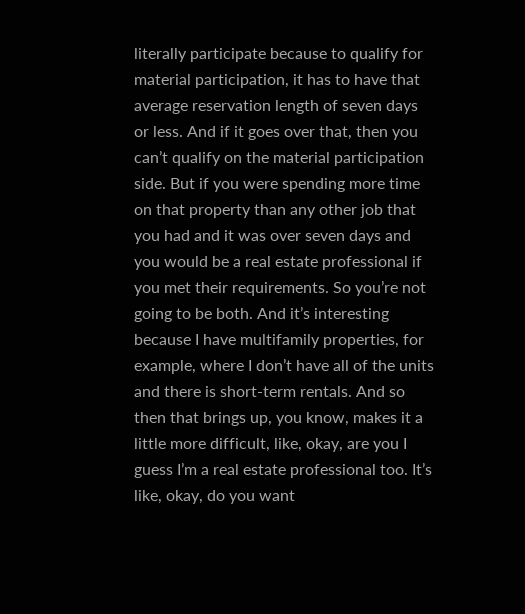literally participate because to qualify for material participation, it has to have that average reservation length of seven days or less. And if it goes over that, then you can’t qualify on the material participation side. But if you were spending more time on that property than any other job that you had and it was over seven days and you would be a real estate professional if you met their requirements. So you’re not going to be both. And it’s interesting because I have multifamily properties, for example, where I don’t have all of the units and there is short-term rentals. And so then that brings up, you know, makes it a little more difficult, like, okay, are you I guess I’m a real estate professional too. It’s like, okay, do you want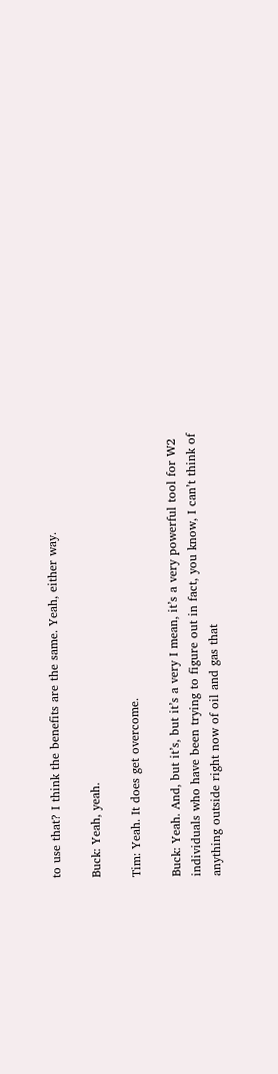to use that? I think the benefits are the same. Yeah, either way.

Buck: Yeah, yeah.

Tim: Yeah. It does get overcome.

Buck: Yeah. And, but it’s, but it’s a very I mean, it’s a very powerful tool for W2 individuals who have been trying to figure out in fact, you know, I can’t think of anything outside right now of oil and gas that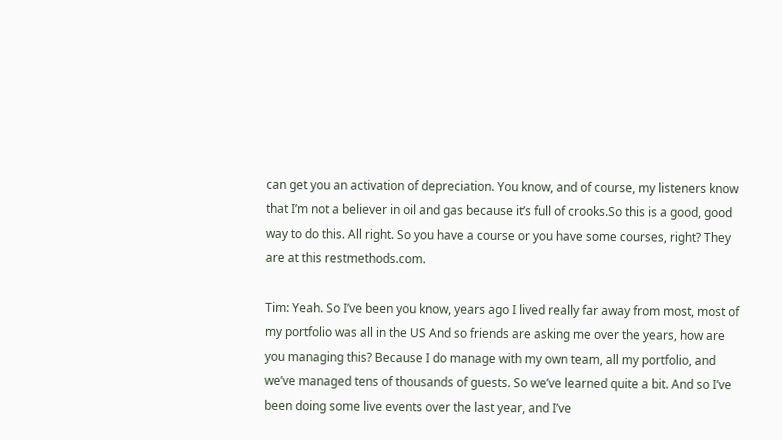can get you an activation of depreciation. You know, and of course, my listeners know that I’m not a believer in oil and gas because it’s full of crooks.So this is a good, good way to do this. All right. So you have a course or you have some courses, right? They are at this restmethods.com.

Tim: Yeah. So I’ve been you know, years ago I lived really far away from most, most of my portfolio was all in the US And so friends are asking me over the years, how are you managing this? Because I do manage with my own team, all my portfolio, and we’ve managed tens of thousands of guests. So we’ve learned quite a bit. And so I’ve been doing some live events over the last year, and I’ve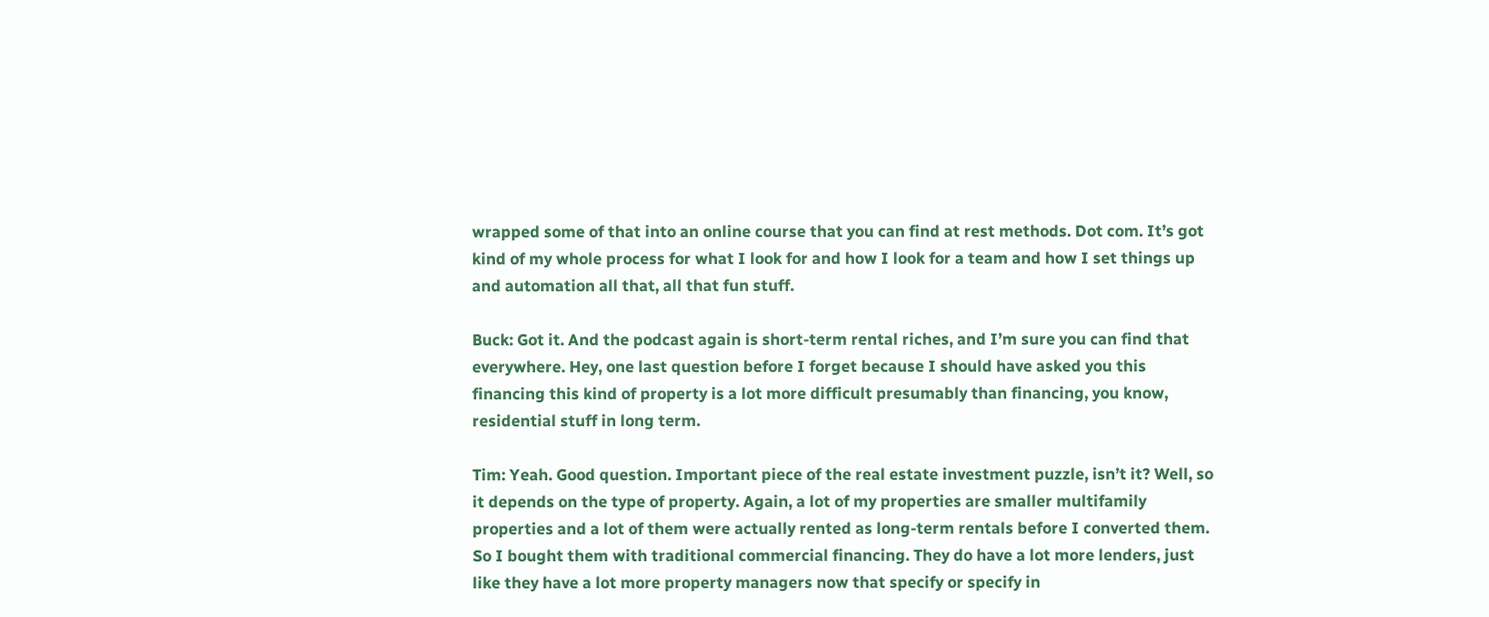wrapped some of that into an online course that you can find at rest methods. Dot com. It’s got kind of my whole process for what I look for and how I look for a team and how I set things up and automation all that, all that fun stuff.

Buck: Got it. And the podcast again is short-term rental riches, and I’m sure you can find that everywhere. Hey, one last question before I forget because I should have asked you this financing this kind of property is a lot more difficult presumably than financing, you know, residential stuff in long term.

Tim: Yeah. Good question. Important piece of the real estate investment puzzle, isn’t it? Well, so it depends on the type of property. Again, a lot of my properties are smaller multifamily properties and a lot of them were actually rented as long-term rentals before I converted them. So I bought them with traditional commercial financing. They do have a lot more lenders, just like they have a lot more property managers now that specify or specify in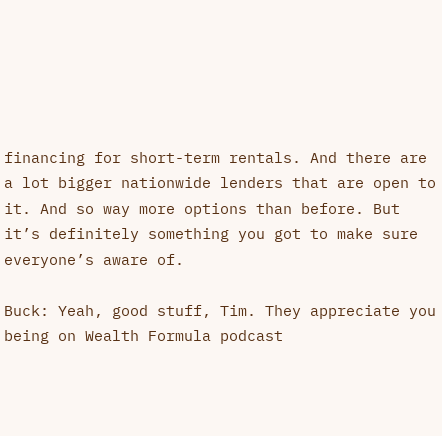financing for short-term rentals. And there are a lot bigger nationwide lenders that are open to it. And so way more options than before. But it’s definitely something you got to make sure everyone’s aware of.

Buck: Yeah, good stuff, Tim. They appreciate you being on Wealth Formula podcast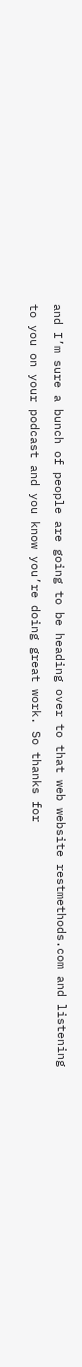and I’m sure a bunch of people are going to be heading over to that web website restmethods.com and listening to you on your podcast and you know you’re doing great work. So thanks for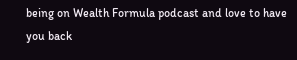being on Wealth Formula podcast and love to have you back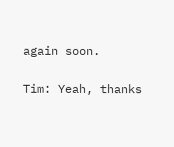again soon.

Tim: Yeah, thanks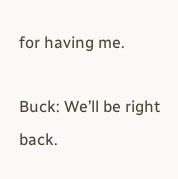for having me.

Buck: We’ll be right back.